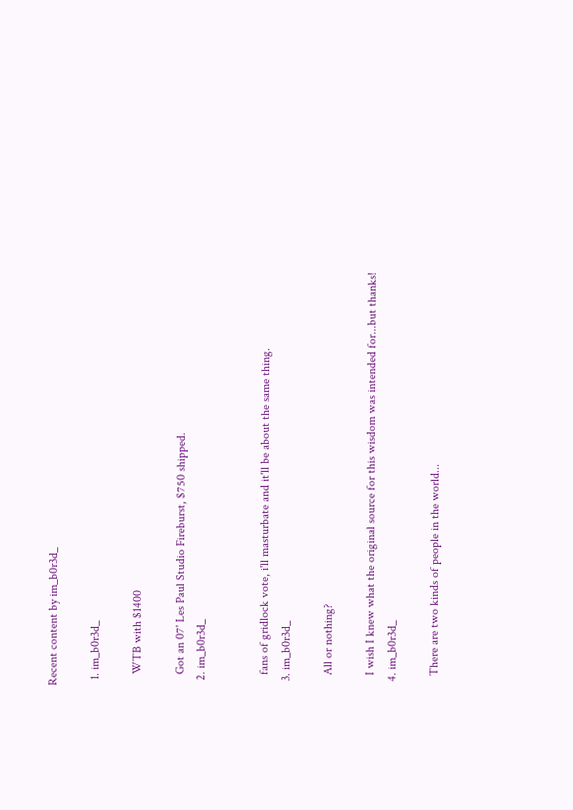Recent content by im_b0r3d_

  1. im_b0r3d_

    WTB with $1400

    Got an 07' Les Paul Studio Fireburst, $750 shipped.
  2. im_b0r3d_


    fans of gridlock vote, i'll masturbate and it'll be about the same thing.
  3. im_b0r3d_

    All or nothing?

    I wish I knew what the original source for this wisdom was intended for...but thanks!
  4. im_b0r3d_

    There are two kinds of people in the world...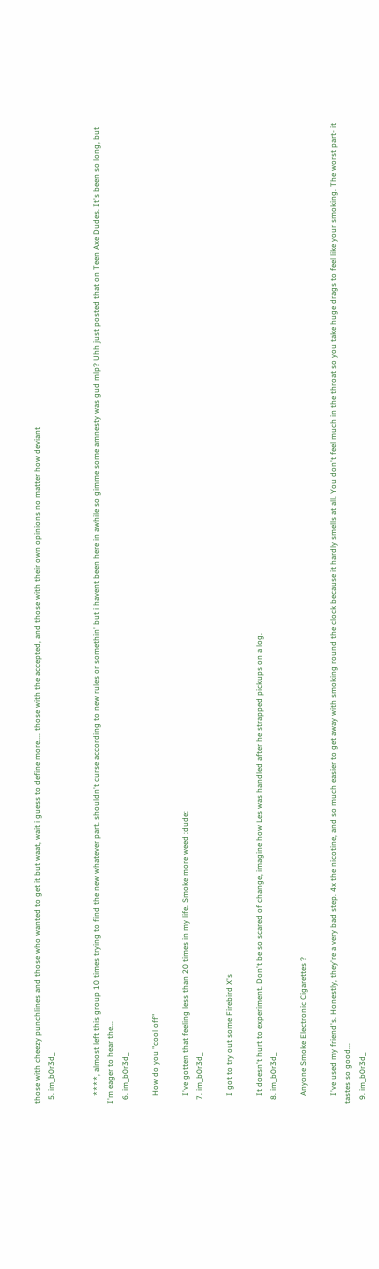those with cheezy punchlines and those who wanted to get it but waat, wait i guess to define more.... those with the accepted, and those with their own opinions no matter how deviant
  5. im_b0r3d_


    ****, almost left this group 10 times trying to find the new whatever part. shouldn't curse according to new rules or somethin' but i havent been here in awhile so gimme some amnesty was gud mlp? Uhh just posted that on Teen Axe Dudes. It's been so long, but I'm eager to hear the...
  6. im_b0r3d_

    How do you "cool off"

    I've gotten that feeling less than 20 times in my life. Smoke more weed :dude:
  7. im_b0r3d_

    I got to try out some Firebird X's

    It doesn't hurt to experiment. Don't be so scared of change, imagine how Les was handled after he strapped pickups on a log.
  8. im_b0r3d_

    Anyone Smoke Electronic Cigarettes ?

    I've used my friend's. Honestly, they're a very bad step. 4x the nicotine, and so much easier to get away with smoking round the clock because it hardly smells at all. You don't feel much in the throat so you take huge drags to feel like your smoking. The worst part- it tastes so good...
  9. im_b0r3d_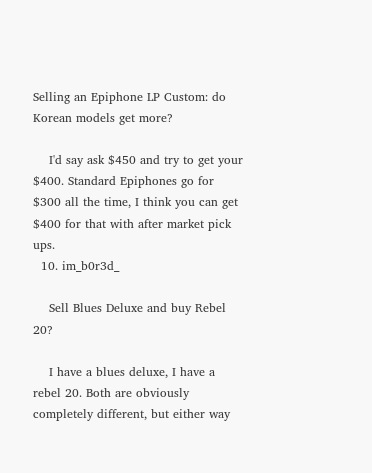Selling an Epiphone LP Custom: do Korean models get more?

    I'd say ask $450 and try to get your $400. Standard Epiphones go for $300 all the time, I think you can get $400 for that with after market pick ups.
  10. im_b0r3d_

    Sell Blues Deluxe and buy Rebel 20?

    I have a blues deluxe, I have a rebel 20. Both are obviously completely different, but either way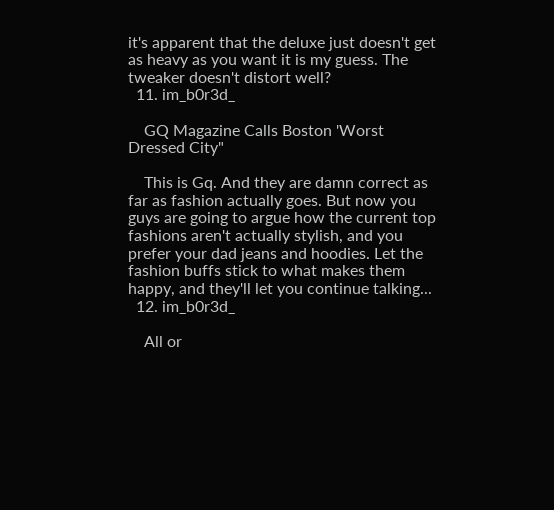it's apparent that the deluxe just doesn't get as heavy as you want it is my guess. The tweaker doesn't distort well?
  11. im_b0r3d_

    GQ Magazine Calls Boston 'Worst Dressed City"

    This is Gq. And they are damn correct as far as fashion actually goes. But now you guys are going to argue how the current top fashions aren't actually stylish, and you prefer your dad jeans and hoodies. Let the fashion buffs stick to what makes them happy, and they'll let you continue talking...
  12. im_b0r3d_

    All or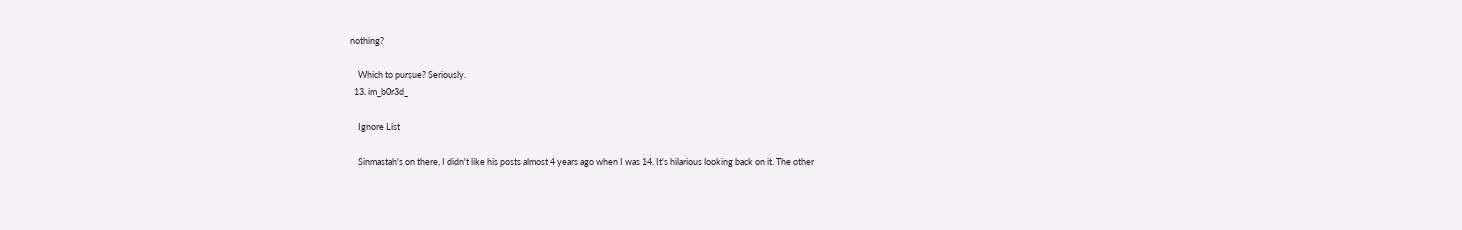nothing?

    Which to pursue? Seriously.
  13. im_b0r3d_

    Ignore List

    Sinmastah's on there, I didn't like his posts almost 4 years ago when I was 14. It's hilarious looking back on it. The other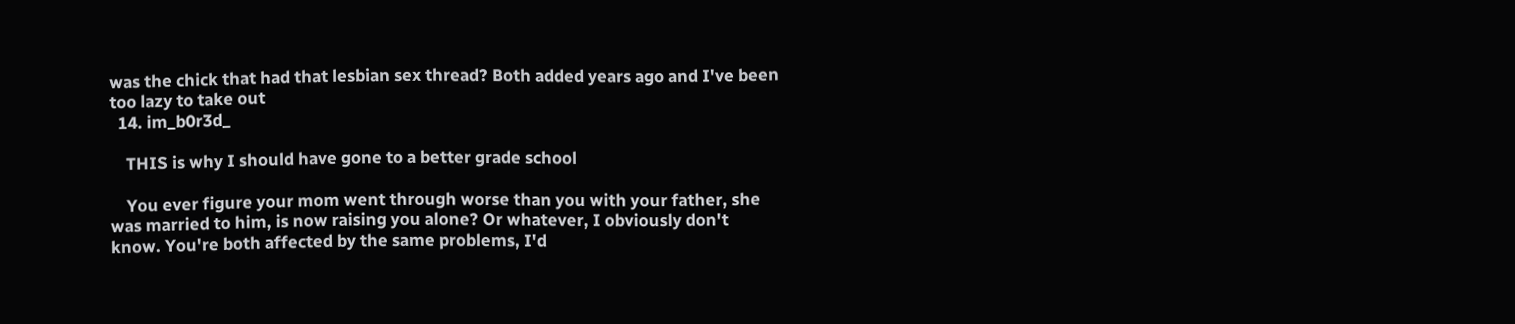was the chick that had that lesbian sex thread? Both added years ago and I've been too lazy to take out
  14. im_b0r3d_

    THIS is why I should have gone to a better grade school

    You ever figure your mom went through worse than you with your father, she was married to him, is now raising you alone? Or whatever, I obviously don't know. You're both affected by the same problems, I'd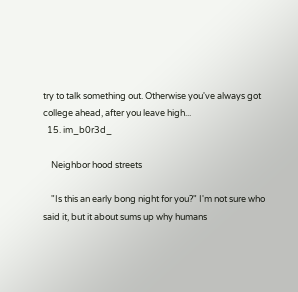try to talk something out. Otherwise you've always got college ahead, after you leave high...
  15. im_b0r3d_

    Neighbor hood streets

    "Is this an early bong night for you?" I'm not sure who said it, but it about sums up why humans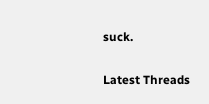suck.

Latest Threads